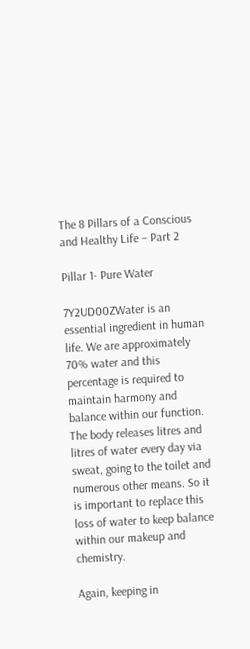The 8 Pillars of a Conscious and Healthy Life – Part 2

Pillar 1- Pure Water

7Y2UD00ZWater is an essential ingredient in human life. We are approximately 70% water and this percentage is required to maintain harmony and balance within our function. The body releases litres and litres of water every day via sweat, going to the toilet and numerous other means. So it is important to replace this loss of water to keep balance within our makeup and chemistry.

Again, keeping in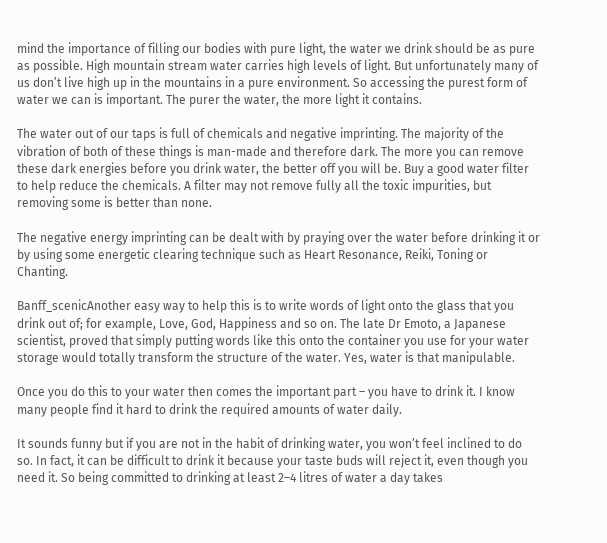mind the importance of filling our bodies with pure light, the water we drink should be as pure as possible. High mountain stream water carries high levels of light. But unfortunately many of us don’t live high up in the mountains in a pure environment. So accessing the purest form of water we can is important. The purer the water, the more light it contains.

The water out of our taps is full of chemicals and negative imprinting. The majority of the vibration of both of these things is man-made and therefore dark. The more you can remove these dark energies before you drink water, the better off you will be. Buy a good water filter to help reduce the chemicals. A filter may not remove fully all the toxic impurities, but removing some is better than none.

The negative energy imprinting can be dealt with by praying over the water before drinking it or by using some energetic clearing technique such as Heart Resonance, Reiki, Toning or Chanting.

Banff_scenicAnother easy way to help this is to write words of light onto the glass that you drink out of; for example, Love, God, Happiness and so on. The late Dr Emoto, a Japanese scientist, proved that simply putting words like this onto the container you use for your water storage would totally transform the structure of the water. Yes, water is that manipulable.

Once you do this to your water then comes the important part – you have to drink it. I know many people find it hard to drink the required amounts of water daily.

It sounds funny but if you are not in the habit of drinking water, you won’t feel inclined to do so. In fact, it can be difficult to drink it because your taste buds will reject it, even though you need it. So being committed to drinking at least 2–4 litres of water a day takes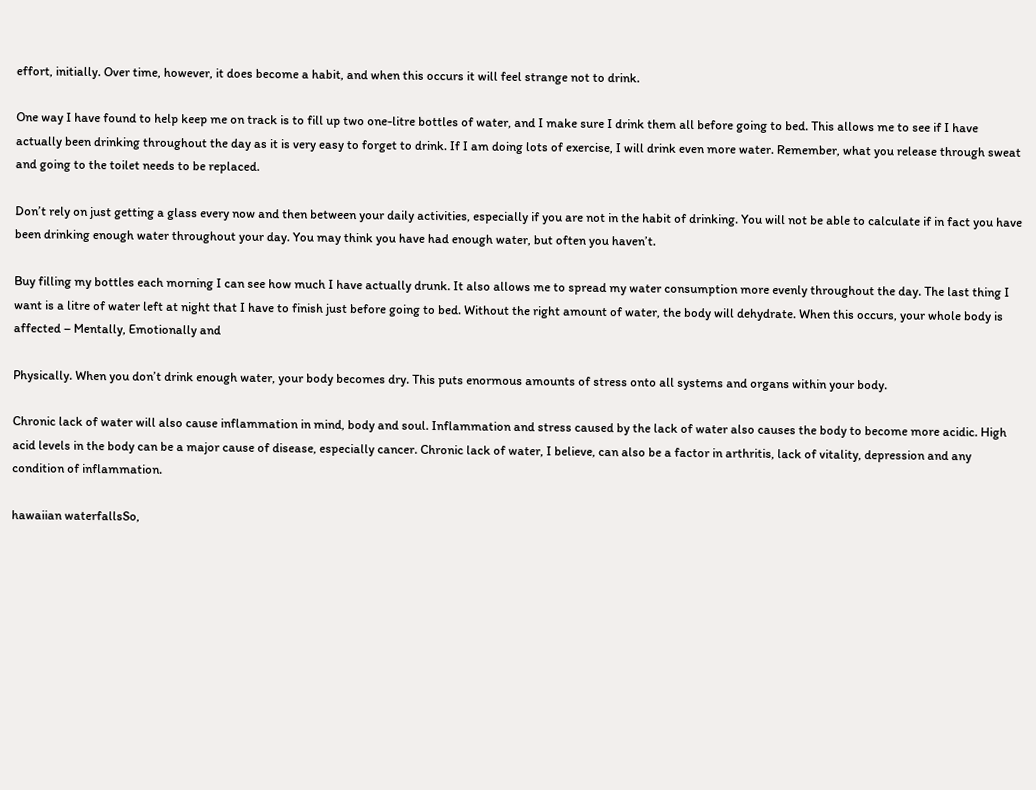effort, initially. Over time, however, it does become a habit, and when this occurs it will feel strange not to drink.

One way I have found to help keep me on track is to fill up two one-litre bottles of water, and I make sure I drink them all before going to bed. This allows me to see if I have actually been drinking throughout the day as it is very easy to forget to drink. If I am doing lots of exercise, I will drink even more water. Remember, what you release through sweat and going to the toilet needs to be replaced.

Don’t rely on just getting a glass every now and then between your daily activities, especially if you are not in the habit of drinking. You will not be able to calculate if in fact you have been drinking enough water throughout your day. You may think you have had enough water, but often you haven’t.

Buy filling my bottles each morning I can see how much I have actually drunk. It also allows me to spread my water consumption more evenly throughout the day. The last thing I want is a litre of water left at night that I have to finish just before going to bed. Without the right amount of water, the body will dehydrate. When this occurs, your whole body is affected – Mentally, Emotionally and

Physically. When you don’t drink enough water, your body becomes dry. This puts enormous amounts of stress onto all systems and organs within your body.

Chronic lack of water will also cause inflammation in mind, body and soul. Inflammation and stress caused by the lack of water also causes the body to become more acidic. High acid levels in the body can be a major cause of disease, especially cancer. Chronic lack of water, I believe, can also be a factor in arthritis, lack of vitality, depression and any condition of inflammation.

hawaiian waterfallsSo,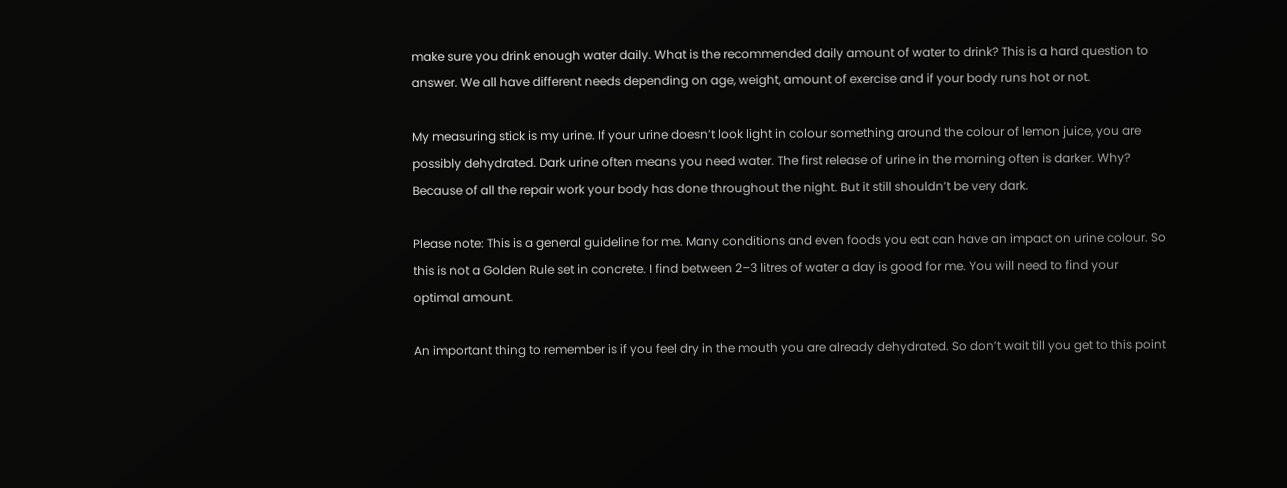make sure you drink enough water daily. What is the recommended daily amount of water to drink? This is a hard question to answer. We all have different needs depending on age, weight, amount of exercise and if your body runs hot or not.

My measuring stick is my urine. If your urine doesn’t look light in colour something around the colour of lemon juice, you are possibly dehydrated. Dark urine often means you need water. The first release of urine in the morning often is darker. Why? Because of all the repair work your body has done throughout the night. But it still shouldn’t be very dark.

Please note: This is a general guideline for me. Many conditions and even foods you eat can have an impact on urine colour. So this is not a Golden Rule set in concrete. I find between 2–3 litres of water a day is good for me. You will need to find your optimal amount.

An important thing to remember is if you feel dry in the mouth you are already dehydrated. So don’t wait till you get to this point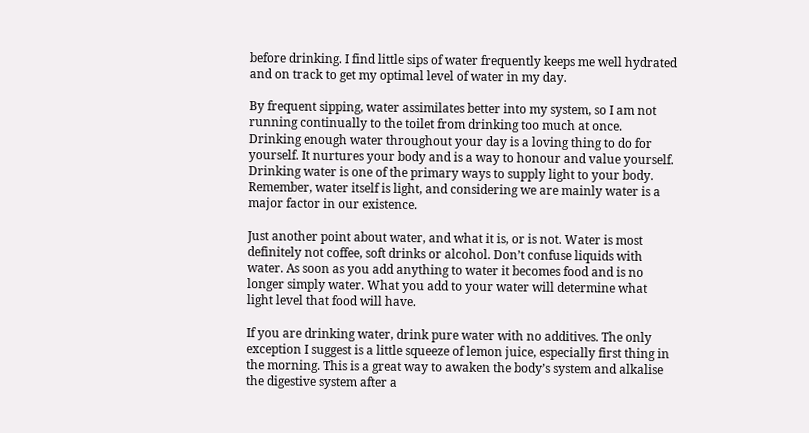before drinking. I find little sips of water frequently keeps me well hydrated and on track to get my optimal level of water in my day.

By frequent sipping, water assimilates better into my system, so I am not running continually to the toilet from drinking too much at once. Drinking enough water throughout your day is a loving thing to do for yourself. It nurtures your body and is a way to honour and value yourself. Drinking water is one of the primary ways to supply light to your body. Remember, water itself is light, and considering we are mainly water is a major factor in our existence.

Just another point about water, and what it is, or is not. Water is most definitely not coffee, soft drinks or alcohol. Don’t confuse liquids with water. As soon as you add anything to water it becomes food and is no longer simply water. What you add to your water will determine what light level that food will have.

If you are drinking water, drink pure water with no additives. The only exception I suggest is a little squeeze of lemon juice, especially first thing in the morning. This is a great way to awaken the body’s system and alkalise the digestive system after a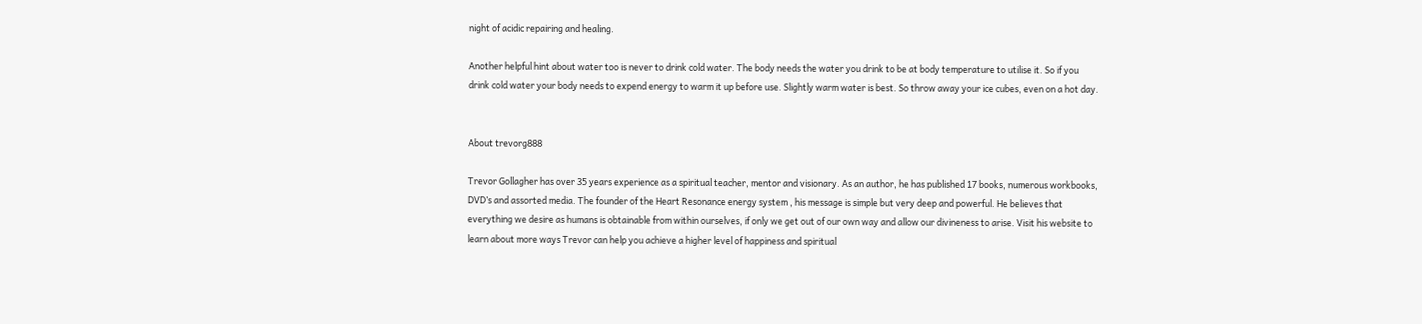night of acidic repairing and healing.

Another helpful hint about water too is never to drink cold water. The body needs the water you drink to be at body temperature to utilise it. So if you drink cold water your body needs to expend energy to warm it up before use. Slightly warm water is best. So throw away your ice cubes, even on a hot day.


About trevorg888

Trevor Gollagher has over 35 years experience as a spiritual teacher, mentor and visionary. As an author, he has published 17 books, numerous workbooks, DVD’s and assorted media. The founder of the Heart Resonance energy system , his message is simple but very deep and powerful. He believes that everything we desire as humans is obtainable from within ourselves, if only we get out of our own way and allow our divineness to arise. Visit his website to learn about more ways Trevor can help you achieve a higher level of happiness and spiritual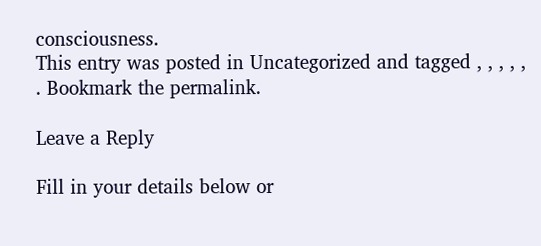consciousness.
This entry was posted in Uncategorized and tagged , , , , , . Bookmark the permalink.

Leave a Reply

Fill in your details below or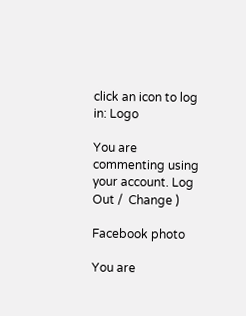click an icon to log in: Logo

You are commenting using your account. Log Out /  Change )

Facebook photo

You are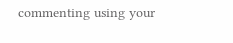commenting using your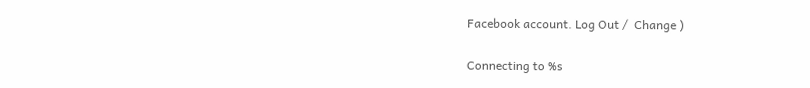Facebook account. Log Out /  Change )

Connecting to %s